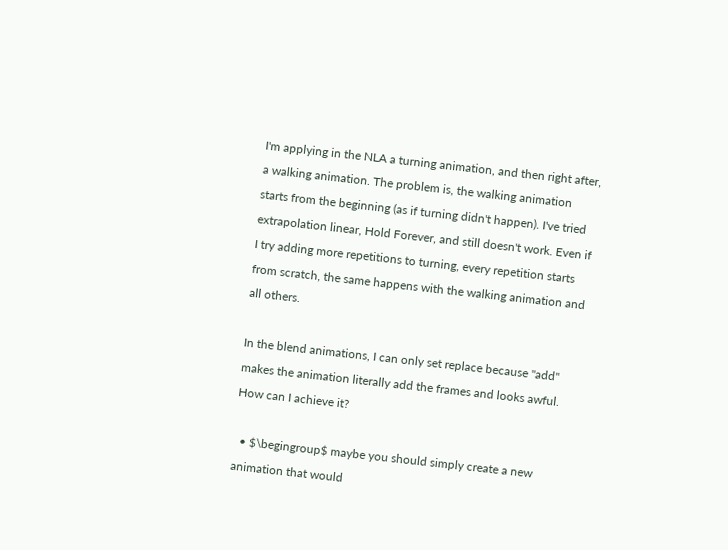I'm applying in the NLA a turning animation, and then right after, a walking animation. The problem is, the walking animation starts from the beginning (as if turning didn't happen). I've tried extrapolation linear, Hold Forever, and still doesn't work. Even if I try adding more repetitions to turning, every repetition starts from scratch, the same happens with the walking animation and all others.

In the blend animations, I can only set replace because "add" makes the animation literally add the frames and looks awful. How can I achieve it?

  • $\begingroup$ maybe you should simply create a new animation that would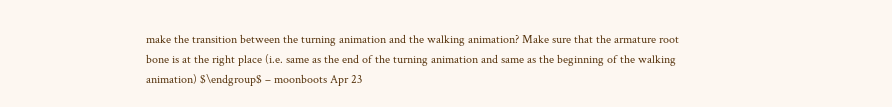make the transition between the turning animation and the walking animation? Make sure that the armature root bone is at the right place (i.e. same as the end of the turning animation and same as the beginning of the walking animation) $\endgroup$ – moonboots Apr 23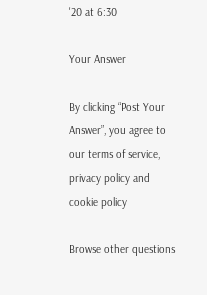'20 at 6:30

Your Answer

By clicking “Post Your Answer”, you agree to our terms of service, privacy policy and cookie policy

Browse other questions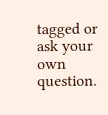tagged or ask your own question.